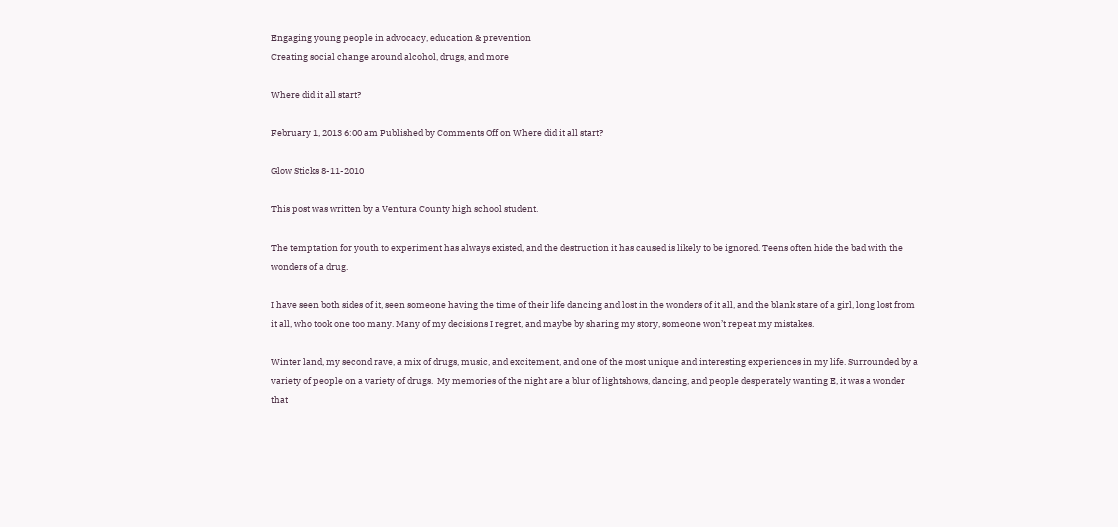Engaging young people in advocacy, education & prevention
Creating social change around alcohol, drugs, and more

Where did it all start?

February 1, 2013 6:00 am Published by Comments Off on Where did it all start?

Glow Sticks 8-11-2010

This post was written by a Ventura County high school student.

The temptation for youth to experiment has always existed, and the destruction it has caused is likely to be ignored. Teens often hide the bad with the wonders of a drug.

I have seen both sides of it, seen someone having the time of their life dancing and lost in the wonders of it all, and the blank stare of a girl, long lost from it all, who took one too many. Many of my decisions I regret, and maybe by sharing my story, someone won’t repeat my mistakes.

Winter land, my second rave, a mix of drugs, music, and excitement, and one of the most unique and interesting experiences in my life. Surrounded by a variety of people on a variety of drugs.  My memories of the night are a blur of lightshows, dancing, and people desperately wanting E, it was a wonder that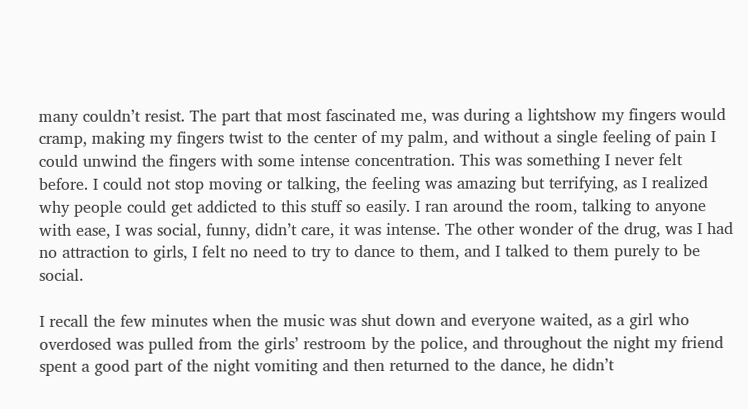many couldn’t resist. The part that most fascinated me, was during a lightshow my fingers would cramp, making my fingers twist to the center of my palm, and without a single feeling of pain I could unwind the fingers with some intense concentration. This was something I never felt before. I could not stop moving or talking, the feeling was amazing but terrifying, as I realized why people could get addicted to this stuff so easily. I ran around the room, talking to anyone with ease, I was social, funny, didn’t care, it was intense. The other wonder of the drug, was I had no attraction to girls, I felt no need to try to dance to them, and I talked to them purely to be social.

I recall the few minutes when the music was shut down and everyone waited, as a girl who overdosed was pulled from the girls’ restroom by the police, and throughout the night my friend spent a good part of the night vomiting and then returned to the dance, he didn’t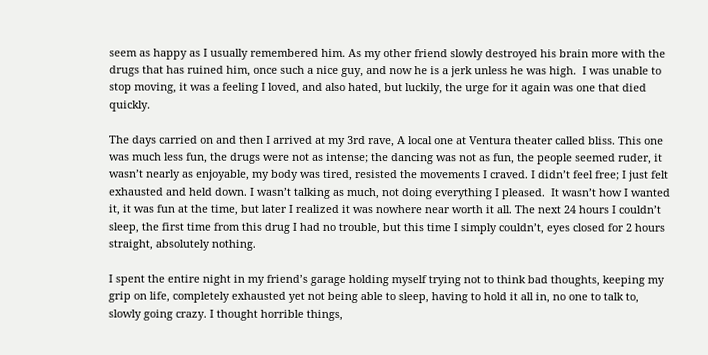seem as happy as I usually remembered him. As my other friend slowly destroyed his brain more with the drugs that has ruined him, once such a nice guy, and now he is a jerk unless he was high.  I was unable to stop moving, it was a feeling I loved, and also hated, but luckily, the urge for it again was one that died quickly.

The days carried on and then I arrived at my 3rd rave, A local one at Ventura theater called bliss. This one was much less fun, the drugs were not as intense; the dancing was not as fun, the people seemed ruder, it wasn’t nearly as enjoyable, my body was tired, resisted the movements I craved. I didn’t feel free; I just felt exhausted and held down. I wasn’t talking as much, not doing everything I pleased.  It wasn’t how I wanted it, it was fun at the time, but later I realized it was nowhere near worth it all. The next 24 hours I couldn’t sleep, the first time from this drug I had no trouble, but this time I simply couldn’t, eyes closed for 2 hours straight, absolutely nothing.

I spent the entire night in my friend’s garage holding myself trying not to think bad thoughts, keeping my grip on life, completely exhausted yet not being able to sleep, having to hold it all in, no one to talk to, slowly going crazy. I thought horrible things,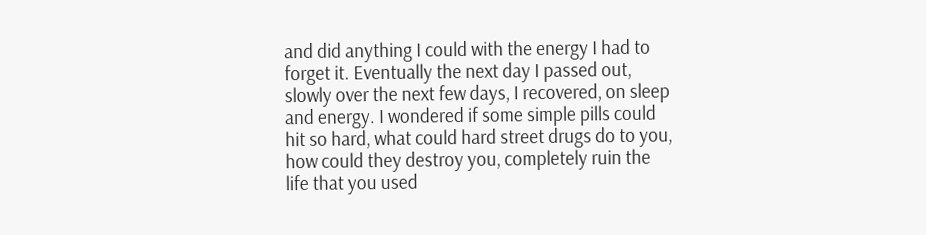and did anything I could with the energy I had to forget it. Eventually the next day I passed out, slowly over the next few days, I recovered, on sleep and energy. I wondered if some simple pills could hit so hard, what could hard street drugs do to you, how could they destroy you, completely ruin the life that you used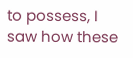to possess, I saw how these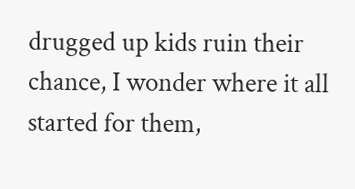drugged up kids ruin their chance, I wonder where it all started for them,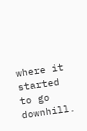where it started to go downhill.